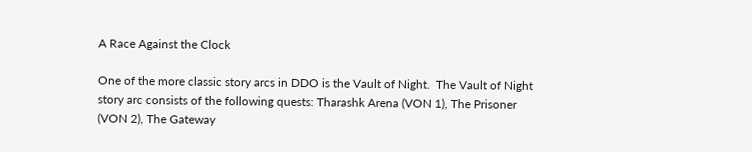A Race Against the Clock

One of the more classic story arcs in DDO is the Vault of Night.  The Vault of Night story arc consists of the following quests: Tharashk Arena (VON 1), The Prisoner (VON 2), The Gateway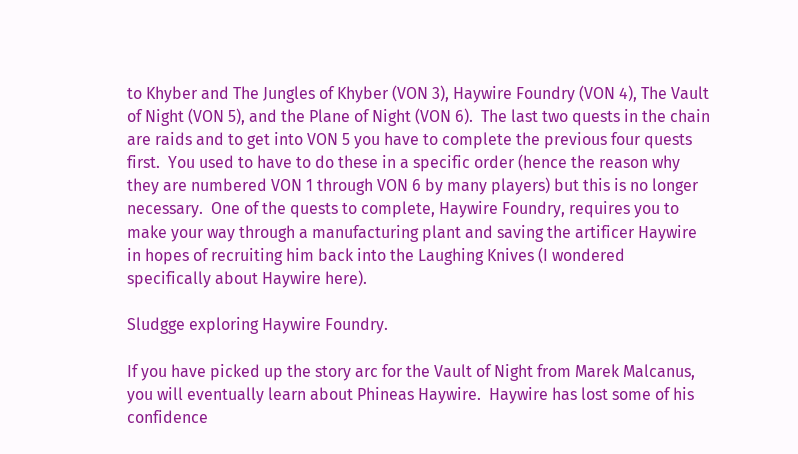to Khyber and The Jungles of Khyber (VON 3), Haywire Foundry (VON 4), The Vault of Night (VON 5), and the Plane of Night (VON 6).  The last two quests in the chain are raids and to get into VON 5 you have to complete the previous four quests first.  You used to have to do these in a specific order (hence the reason why they are numbered VON 1 through VON 6 by many players) but this is no longer necessary.  One of the quests to complete, Haywire Foundry, requires you to make your way through a manufacturing plant and saving the artificer Haywire in hopes of recruiting him back into the Laughing Knives (I wondered specifically about Haywire here).

Sludgge exploring Haywire Foundry.

If you have picked up the story arc for the Vault of Night from Marek Malcanus, you will eventually learn about Phineas Haywire.  Haywire has lost some of his confidence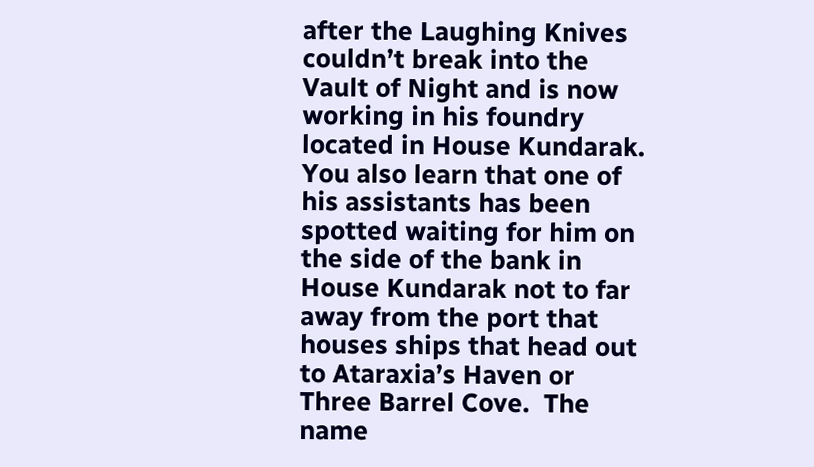after the Laughing Knives couldn’t break into the Vault of Night and is now working in his foundry located in House Kundarak.  You also learn that one of his assistants has been spotted waiting for him on the side of the bank in House Kundarak not to far away from the port that houses ships that head out to Ataraxia’s Haven or Three Barrel Cove.  The name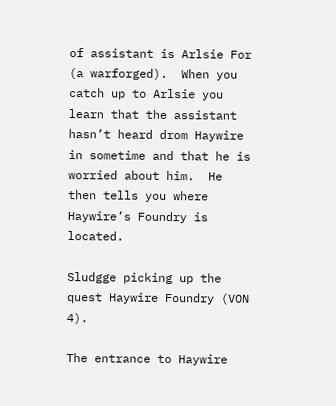of assistant is Arlsie For (a warforged).  When you catch up to Arlsie you learn that the assistant hasn’t heard drom Haywire in sometime and that he is worried about him.  He then tells you where Haywire’s Foundry is located.

Sludgge picking up the quest Haywire Foundry (VON 4).

The entrance to Haywire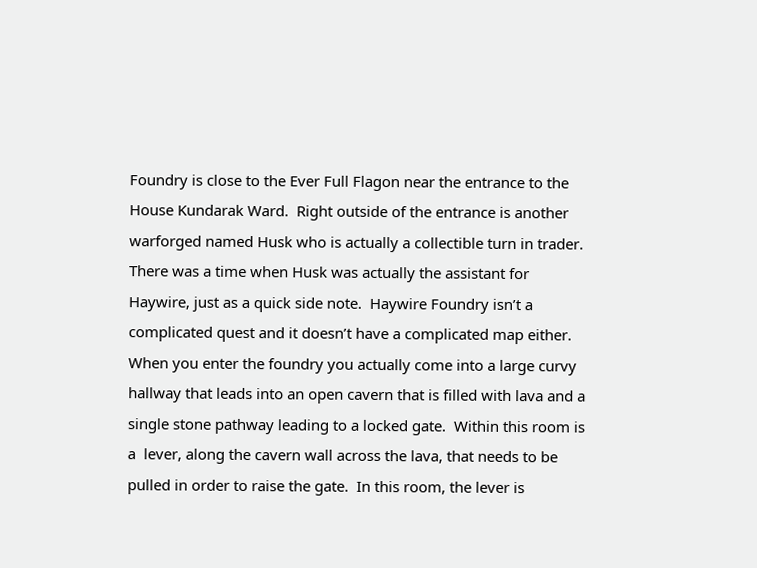Foundry is close to the Ever Full Flagon near the entrance to the House Kundarak Ward.  Right outside of the entrance is another warforged named Husk who is actually a collectible turn in trader.  There was a time when Husk was actually the assistant for Haywire, just as a quick side note.  Haywire Foundry isn’t a complicated quest and it doesn’t have a complicated map either.  When you enter the foundry you actually come into a large curvy hallway that leads into an open cavern that is filled with lava and a single stone pathway leading to a locked gate.  Within this room is a  lever, along the cavern wall across the lava, that needs to be pulled in order to raise the gate.  In this room, the lever is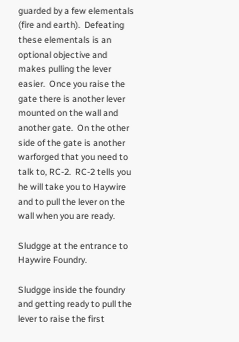guarded by a few elementals (fire and earth).  Defeating these elementals is an optional objective and makes pulling the lever easier.  Once you raise the gate there is another lever mounted on the wall and another gate.  On the other side of the gate is another warforged that you need to talk to, RC-2.  RC-2 tells you he will take you to Haywire and to pull the lever on the wall when you are ready.

Sludgge at the entrance to Haywire Foundry.

Sludgge inside the foundry and getting ready to pull the lever to raise the first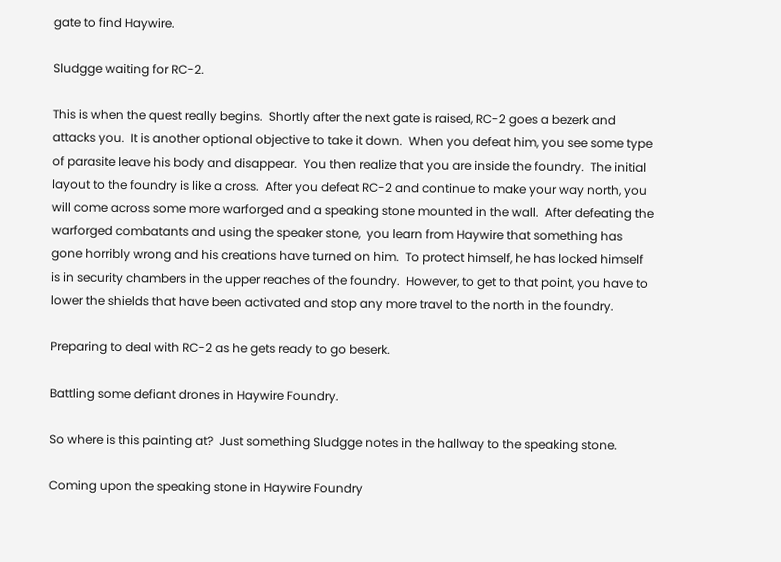gate to find Haywire.

Sludgge waiting for RC-2.

This is when the quest really begins.  Shortly after the next gate is raised, RC-2 goes a bezerk and attacks you.  It is another optional objective to take it down.  When you defeat him, you see some type of parasite leave his body and disappear.  You then realize that you are inside the foundry.  The initial layout to the foundry is like a cross.  After you defeat RC-2 and continue to make your way north, you will come across some more warforged and a speaking stone mounted in the wall.  After defeating the warforged combatants and using the speaker stone,  you learn from Haywire that something has gone horribly wrong and his creations have turned on him.  To protect himself, he has locked himself is in security chambers in the upper reaches of the foundry.  However, to get to that point, you have to lower the shields that have been activated and stop any more travel to the north in the foundry.

Preparing to deal with RC-2 as he gets ready to go beserk.

Battling some defiant drones in Haywire Foundry.

So where is this painting at?  Just something Sludgge notes in the hallway to the speaking stone.

Coming upon the speaking stone in Haywire Foundry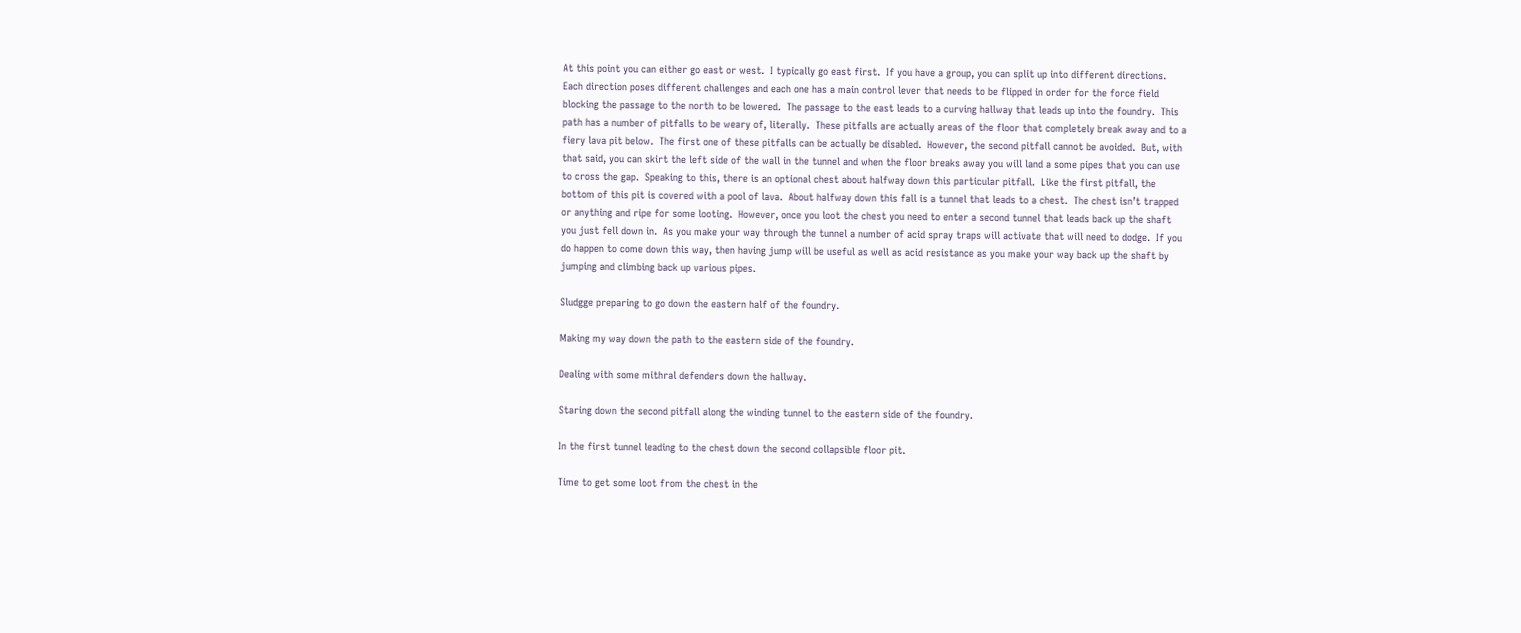At this point you can either go east or west.  I typically go east first.  If you have a group, you can split up into different directions.  Each direction poses different challenges and each one has a main control lever that needs to be flipped in order for the force field blocking the passage to the north to be lowered.  The passage to the east leads to a curving hallway that leads up into the foundry.  This path has a number of pitfalls to be weary of, literally.  These pitfalls are actually areas of the floor that completely break away and to a fiery lava pit below.  The first one of these pitfalls can be actually be disabled.  However, the second pitfall cannot be avoided.  But, with that said, you can skirt the left side of the wall in the tunnel and when the floor breaks away you will land a some pipes that you can use to cross the gap.  Speaking to this, there is an optional chest about halfway down this particular pitfall.  Like the first pitfall, the bottom of this pit is covered with a pool of lava.  About halfway down this fall is a tunnel that leads to a chest.  The chest isn’t trapped or anything and ripe for some looting.  However, once you loot the chest you need to enter a second tunnel that leads back up the shaft you just fell down in.  As you make your way through the tunnel a number of acid spray traps will activate that will need to dodge.  If you do happen to come down this way, then having jump will be useful as well as acid resistance as you make your way back up the shaft by jumping and climbing back up various pipes.

Sludgge preparing to go down the eastern half of the foundry.

Making my way down the path to the eastern side of the foundry.

Dealing with some mithral defenders down the hallway.

Staring down the second pitfall along the winding tunnel to the eastern side of the foundry.

In the first tunnel leading to the chest down the second collapsible floor pit.

Time to get some loot from the chest in the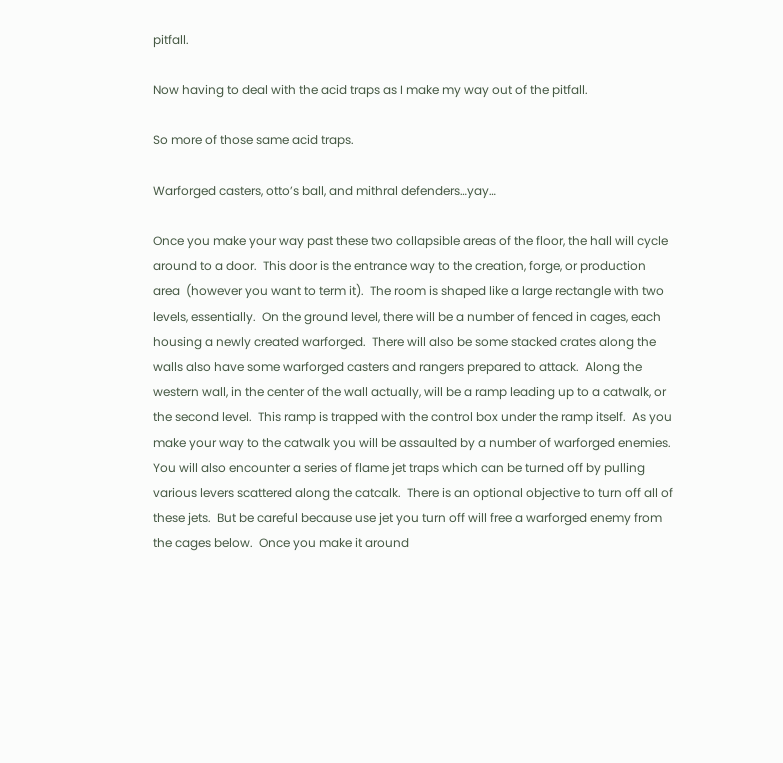pitfall.

Now having to deal with the acid traps as I make my way out of the pitfall.

So more of those same acid traps.

Warforged casters, otto’s ball, and mithral defenders…yay…

Once you make your way past these two collapsible areas of the floor, the hall will cycle around to a door.  This door is the entrance way to the creation, forge, or production area  (however you want to term it).  The room is shaped like a large rectangle with two levels, essentially.  On the ground level, there will be a number of fenced in cages, each housing a newly created warforged.  There will also be some stacked crates along the walls also have some warforged casters and rangers prepared to attack.  Along the western wall, in the center of the wall actually, will be a ramp leading up to a catwalk, or the second level.  This ramp is trapped with the control box under the ramp itself.  As you make your way to the catwalk you will be assaulted by a number of warforged enemies.  You will also encounter a series of flame jet traps which can be turned off by pulling various levers scattered along the catcalk.  There is an optional objective to turn off all of these jets.  But be careful because use jet you turn off will free a warforged enemy from the cages below.  Once you make it around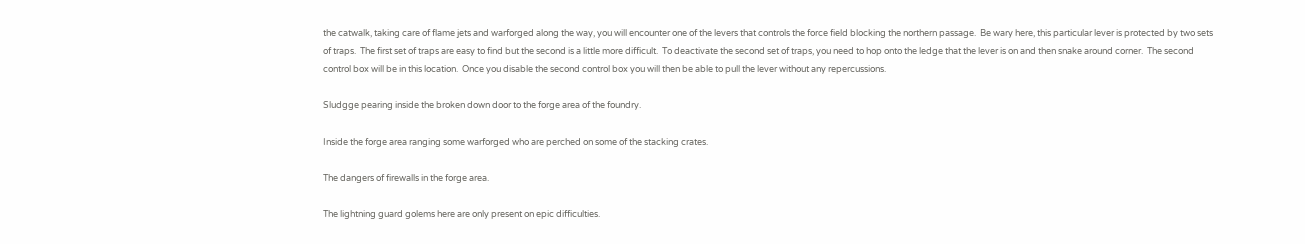the catwalk, taking care of flame jets and warforged along the way, you will encounter one of the levers that controls the force field blocking the northern passage.  Be wary here, this particular lever is protected by two sets of traps.  The first set of traps are easy to find but the second is a little more difficult.  To deactivate the second set of traps, you need to hop onto the ledge that the lever is on and then snake around corner.  The second control box will be in this location.  Once you disable the second control box you will then be able to pull the lever without any repercussions.

Sludgge pearing inside the broken down door to the forge area of the foundry.

Inside the forge area ranging some warforged who are perched on some of the stacking crates.

The dangers of firewalls in the forge area.

The lightning guard golems here are only present on epic difficulties.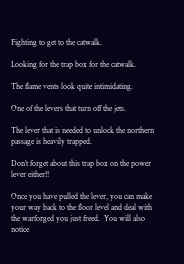Fighting to get to the catwalk.

Looking for the trap box for the catwalk.

The flame vents look quite intimidating.

One of the levers that turn off the jets.

The lever that is needed to unlock the northern passage is heavily trapped.

Don’t forget about this trap box on the power lever either!!

Once you have pulled the lever, you can make your way back to the floor level and deal with the warforged you just freed.  You will also notice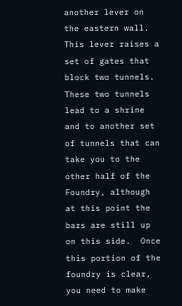another lever on the eastern wall. This lever raises a set of gates that block two tunnels.  These two tunnels lead to a shrine and to another set of tunnels that can take you to the other half of the Foundry, although at this point the bars are still up on this side.  Once this portion of the foundry is clear, you need to make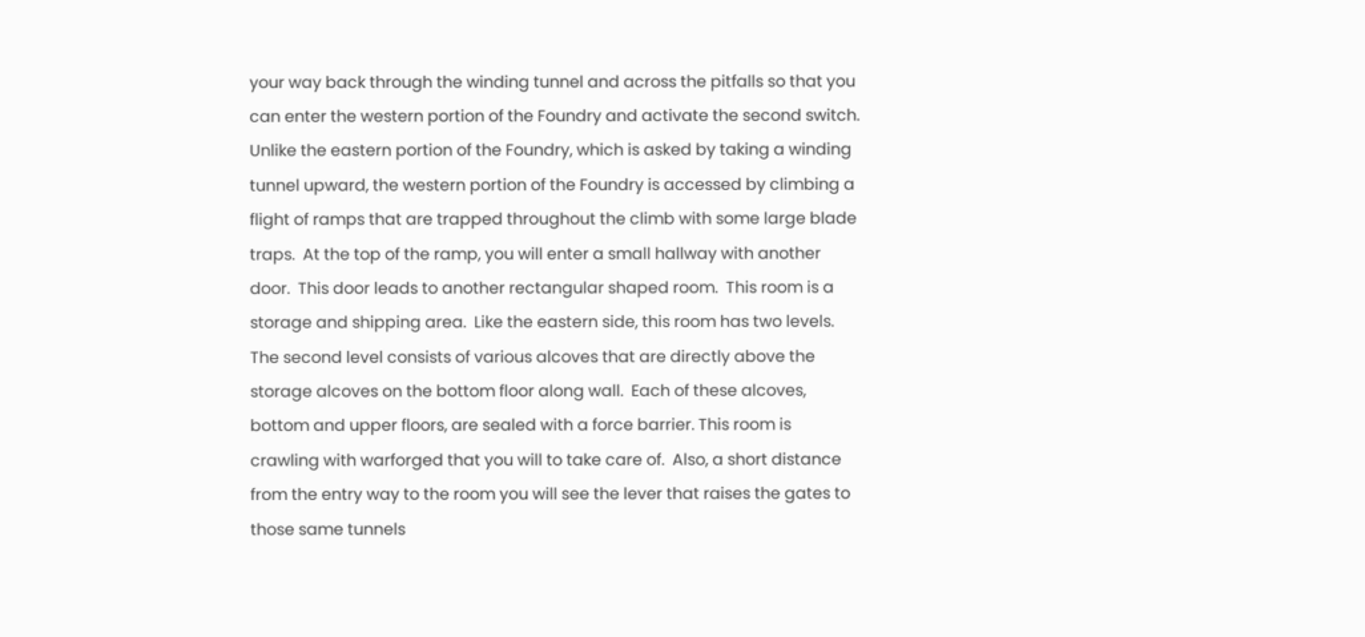your way back through the winding tunnel and across the pitfalls so that you can enter the western portion of the Foundry and activate the second switch.  Unlike the eastern portion of the Foundry, which is asked by taking a winding tunnel upward, the western portion of the Foundry is accessed by climbing a flight of ramps that are trapped throughout the climb with some large blade traps.  At the top of the ramp, you will enter a small hallway with another door.  This door leads to another rectangular shaped room.  This room is a storage and shipping area.  Like the eastern side, this room has two levels.  The second level consists of various alcoves that are directly above the storage alcoves on the bottom floor along wall.  Each of these alcoves, bottom and upper floors, are sealed with a force barrier. This room is crawling with warforged that you will to take care of.  Also, a short distance from the entry way to the room you will see the lever that raises the gates to those same tunnels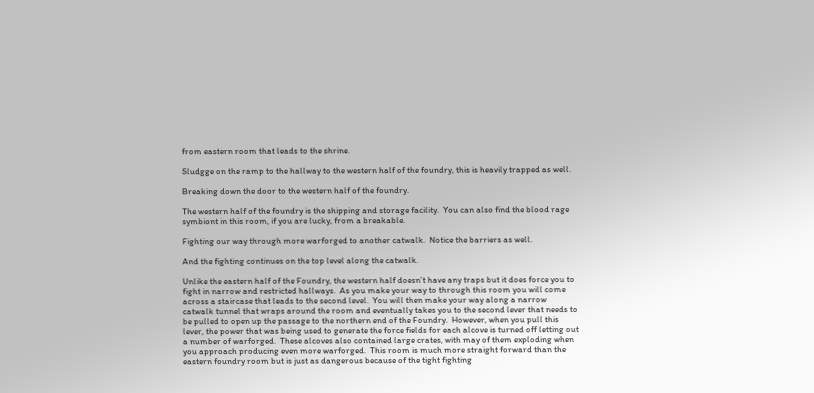from eastern room that leads to the shrine.

Sludgge on the ramp to the hallway to the western half of the foundry, this is heavily trapped as well.

Breaking down the door to the western half of the foundry.

The western half of the foundry is the shipping and storage facility.  You can also find the blood rage symbiont in this room, if you are lucky, from a breakable.

Fighting our way through more warforged to another catwalk.  Notice the barriers as well.

And the fighting continues on the top level along the catwalk.

Unlike the eastern half of the Foundry, the western half doesn’t have any traps but it does force you to fight in narrow and restricted hallways.  As you make your way to through this room you will come across a staircase that leads to the second level.  You will then make your way along a narrow catwalk tunnel that wraps around the room and eventually takes you to the second lever that needs to be pulled to open up the passage to the northern end of the Foundry.  However, when you pull this lever, the power that was being used to generate the force fields for each alcove is turned off letting out a number of warforged.  These alcoves also contained large crates, with may of them exploding when you approach producing even more warforged.  This room is much more straight forward than the eastern foundry room but is just as dangerous because of the tight fighting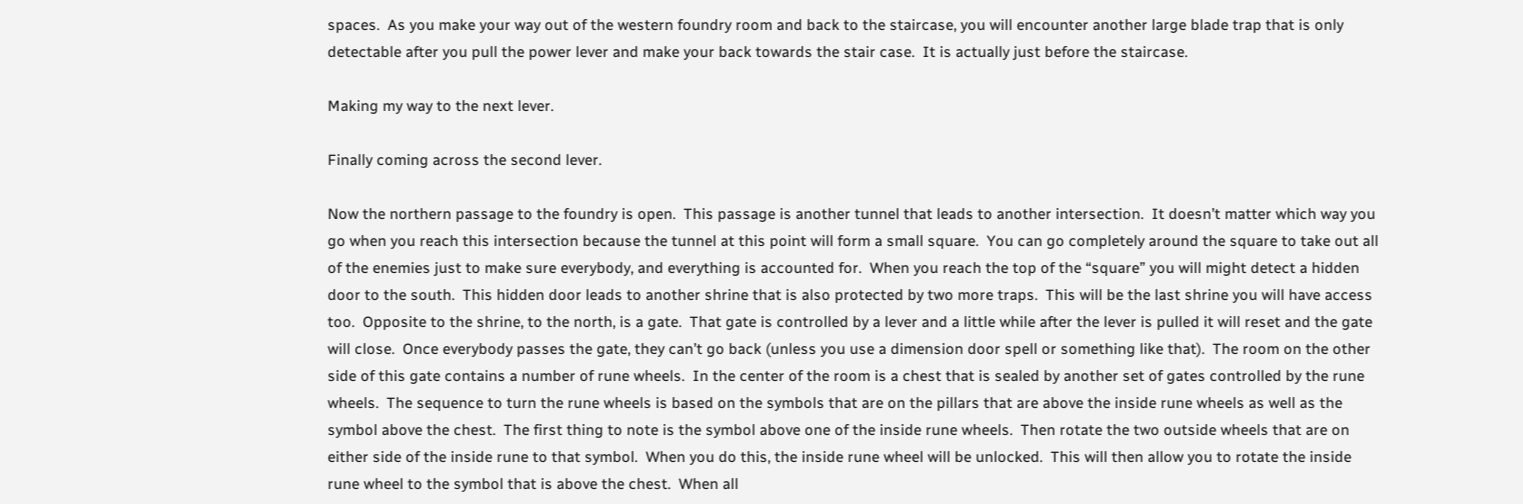spaces.  As you make your way out of the western foundry room and back to the staircase, you will encounter another large blade trap that is only detectable after you pull the power lever and make your back towards the stair case.  It is actually just before the staircase.

Making my way to the next lever.

Finally coming across the second lever.

Now the northern passage to the foundry is open.  This passage is another tunnel that leads to another intersection.  It doesn’t matter which way you go when you reach this intersection because the tunnel at this point will form a small square.  You can go completely around the square to take out all of the enemies just to make sure everybody, and everything is accounted for.  When you reach the top of the “square” you will might detect a hidden door to the south.  This hidden door leads to another shrine that is also protected by two more traps.  This will be the last shrine you will have access too.  Opposite to the shrine, to the north, is a gate.  That gate is controlled by a lever and a little while after the lever is pulled it will reset and the gate will close.  Once everybody passes the gate, they can’t go back (unless you use a dimension door spell or something like that).  The room on the other side of this gate contains a number of rune wheels.  In the center of the room is a chest that is sealed by another set of gates controlled by the rune wheels.  The sequence to turn the rune wheels is based on the symbols that are on the pillars that are above the inside rune wheels as well as the symbol above the chest.  The first thing to note is the symbol above one of the inside rune wheels.  Then rotate the two outside wheels that are on either side of the inside rune to that symbol.  When you do this, the inside rune wheel will be unlocked.  This will then allow you to rotate the inside rune wheel to the symbol that is above the chest.  When all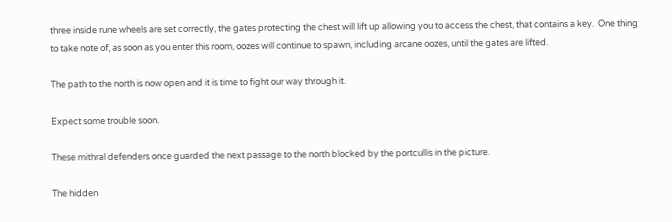three inside rune wheels are set correctly, the gates protecting the chest will lift up allowing you to access the chest, that contains a key.  One thing to take note of, as soon as you enter this room, oozes will continue to spawn, including arcane oozes, until the gates are lifted.

The path to the north is now open and it is time to fight our way through it.

Expect some trouble soon.

These mithral defenders once guarded the next passage to the north blocked by the portcullis in the picture.

The hidden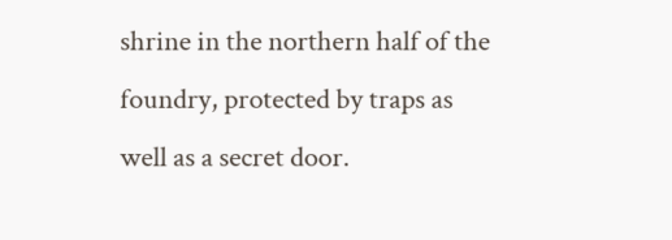shrine in the northern half of the foundry, protected by traps as well as a secret door.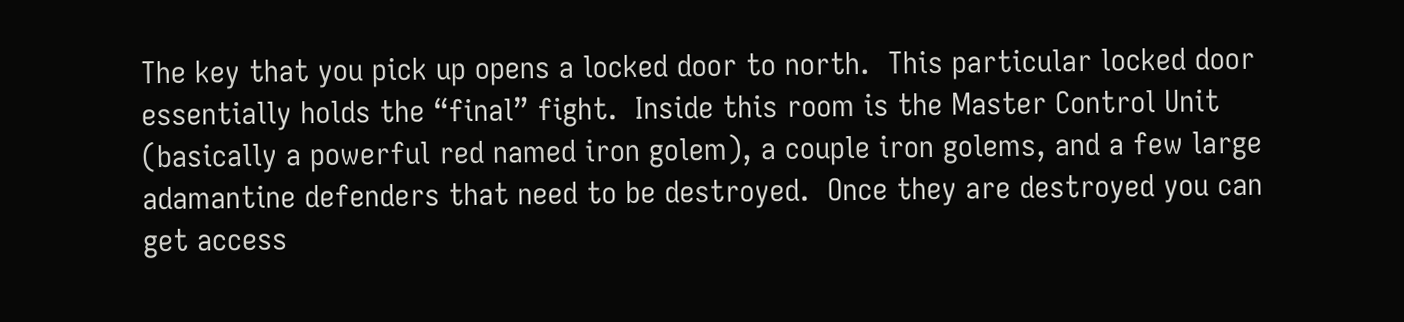The key that you pick up opens a locked door to north.  This particular locked door essentially holds the “final” fight.  Inside this room is the Master Control Unit (basically a powerful red named iron golem), a couple iron golems, and a few large adamantine defenders that need to be destroyed.  Once they are destroyed you can get access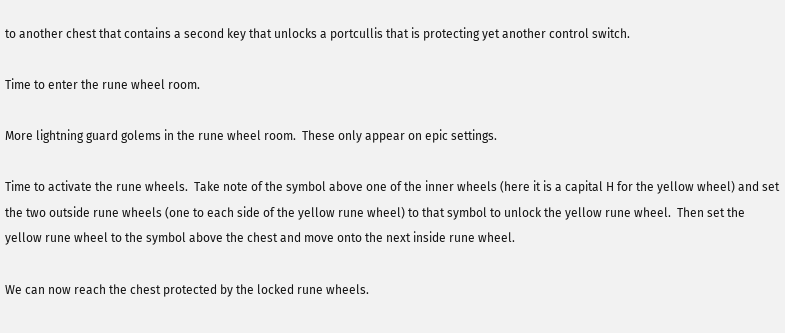to another chest that contains a second key that unlocks a portcullis that is protecting yet another control switch.

Time to enter the rune wheel room.

More lightning guard golems in the rune wheel room.  These only appear on epic settings.

Time to activate the rune wheels.  Take note of the symbol above one of the inner wheels (here it is a capital H for the yellow wheel) and set the two outside rune wheels (one to each side of the yellow rune wheel) to that symbol to unlock the yellow rune wheel.  Then set the yellow rune wheel to the symbol above the chest and move onto the next inside rune wheel.

We can now reach the chest protected by the locked rune wheels.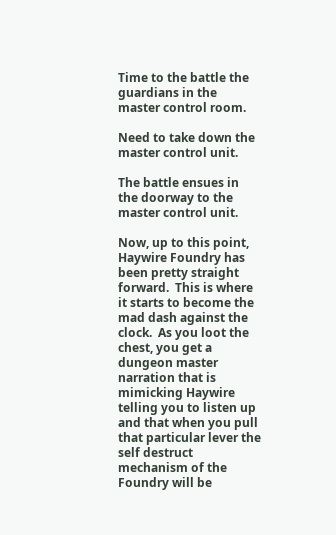Time to the battle the guardians in the master control room.

Need to take down the master control unit.

The battle ensues in the doorway to the master control unit.

Now, up to this point, Haywire Foundry has been pretty straight forward.  This is where it starts to become the mad dash against the clock.  As you loot the chest, you get a dungeon master narration that is mimicking Haywire telling you to listen up and that when you pull that particular lever the self destruct mechanism of the Foundry will be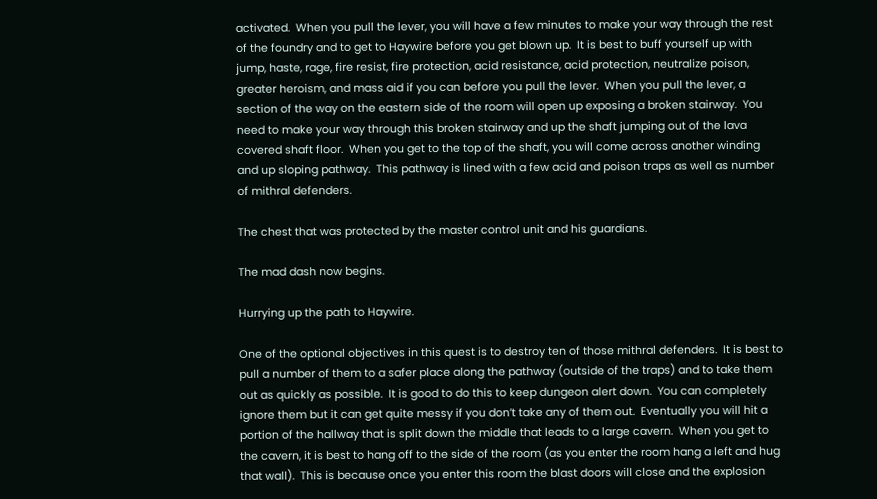activated.  When you pull the lever, you will have a few minutes to make your way through the rest of the foundry and to get to Haywire before you get blown up.  It is best to buff yourself up with jump, haste, rage, fire resist, fire protection, acid resistance, acid protection, neutralize poison, greater heroism, and mass aid if you can before you pull the lever.  When you pull the lever, a section of the way on the eastern side of the room will open up exposing a broken stairway.  You need to make your way through this broken stairway and up the shaft jumping out of the lava covered shaft floor.  When you get to the top of the shaft, you will come across another winding and up sloping pathway.  This pathway is lined with a few acid and poison traps as well as number of mithral defenders.

The chest that was protected by the master control unit and his guardians.

The mad dash now begins.

Hurrying up the path to Haywire.

One of the optional objectives in this quest is to destroy ten of those mithral defenders.  It is best to pull a number of them to a safer place along the pathway (outside of the traps) and to take them out as quickly as possible.  It is good to do this to keep dungeon alert down.  You can completely ignore them but it can get quite messy if you don’t take any of them out.  Eventually you will hit a portion of the hallway that is split down the middle that leads to a large cavern.  When you get to the cavern, it is best to hang off to the side of the room (as you enter the room hang a left and hug that wall).  This is because once you enter this room the blast doors will close and the explosion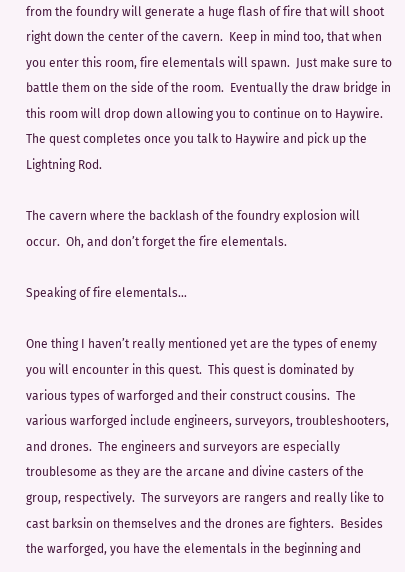from the foundry will generate a huge flash of fire that will shoot right down the center of the cavern.  Keep in mind too, that when you enter this room, fire elementals will spawn.  Just make sure to battle them on the side of the room.  Eventually the draw bridge in this room will drop down allowing you to continue on to Haywire.  The quest completes once you talk to Haywire and pick up the Lightning Rod.

The cavern where the backlash of the foundry explosion will occur.  Oh, and don’t forget the fire elementals.

Speaking of fire elementals…

One thing I haven’t really mentioned yet are the types of enemy you will encounter in this quest.  This quest is dominated by various types of warforged and their construct cousins.  The various warforged include engineers, surveyors, troubleshooters, and drones.  The engineers and surveyors are especially troublesome as they are the arcane and divine casters of the group, respectively.  The surveyors are rangers and really like to cast barksin on themselves and the drones are fighters.  Besides the warforged, you have the elementals in the beginning and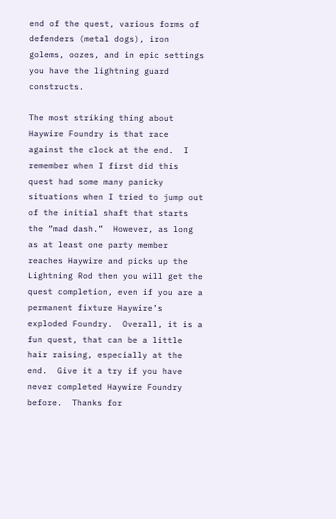end of the quest, various forms of defenders (metal dogs), iron golems, oozes, and in epic settings you have the lightning guard constructs.

The most striking thing about Haywire Foundry is that race against the clock at the end.  I remember when I first did this quest had some many panicky situations when I tried to jump out of the initial shaft that starts the “mad dash.”  However, as long as at least one party member reaches Haywire and picks up the Lightning Rod then you will get the quest completion, even if you are a permanent fixture Haywire’s exploded Foundry.  Overall, it is a fun quest, that can be a little hair raising, especially at the end.  Give it a try if you have never completed Haywire Foundry before.  Thanks for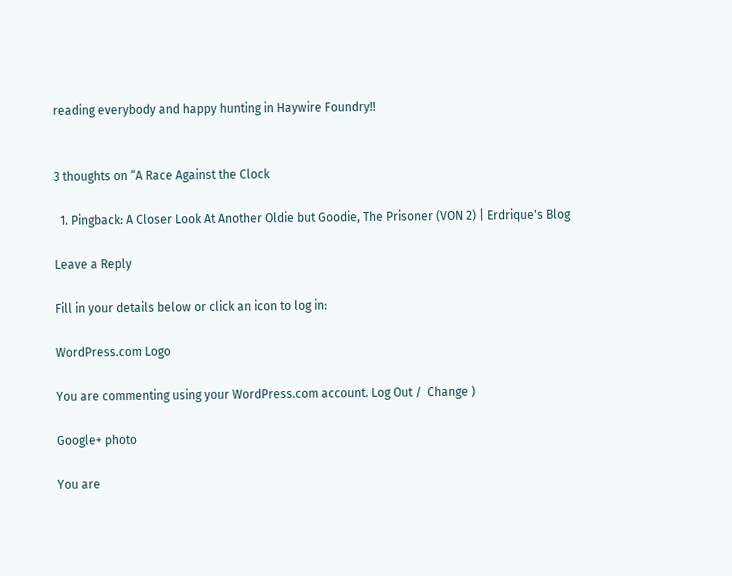reading everybody and happy hunting in Haywire Foundry!!


3 thoughts on “A Race Against the Clock

  1. Pingback: A Closer Look At Another Oldie but Goodie, The Prisoner (VON 2) | Erdrique's Blog

Leave a Reply

Fill in your details below or click an icon to log in:

WordPress.com Logo

You are commenting using your WordPress.com account. Log Out /  Change )

Google+ photo

You are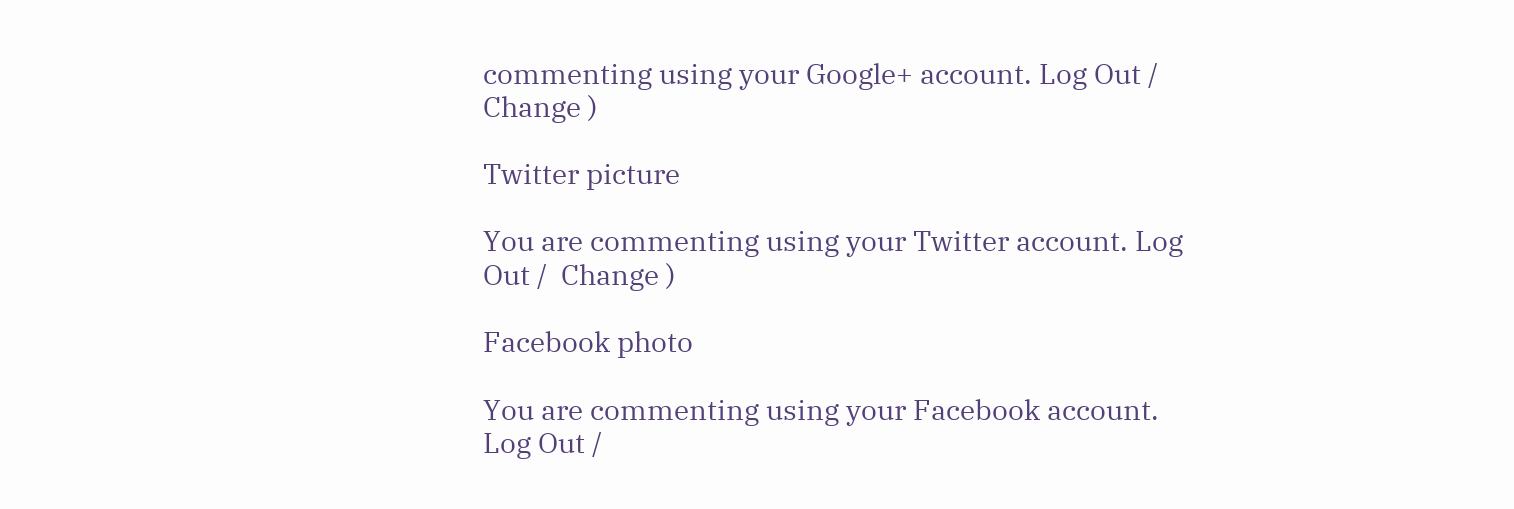commenting using your Google+ account. Log Out /  Change )

Twitter picture

You are commenting using your Twitter account. Log Out /  Change )

Facebook photo

You are commenting using your Facebook account. Log Out /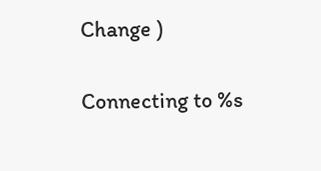Change )


Connecting to %s